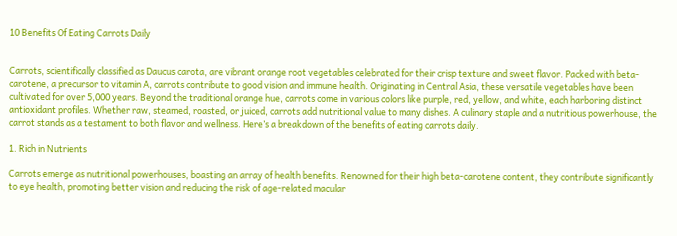10 Benefits Of Eating Carrots Daily


Carrots, scientifically classified as Daucus carota, are vibrant orange root vegetables celebrated for their crisp texture and sweet flavor. Packed with beta-carotene, a precursor to vitamin A, carrots contribute to good vision and immune health. Originating in Central Asia, these versatile vegetables have been cultivated for over 5,000 years. Beyond the traditional orange hue, carrots come in various colors like purple, red, yellow, and white, each harboring distinct antioxidant profiles. Whether raw, steamed, roasted, or juiced, carrots add nutritional value to many dishes. A culinary staple and a nutritious powerhouse, the carrot stands as a testament to both flavor and wellness. Here’s a breakdown of the benefits of eating carrots daily.

1. Rich in Nutrients

Carrots emerge as nutritional powerhouses, boasting an array of health benefits. Renowned for their high beta-carotene content, they contribute significantly to eye health, promoting better vision and reducing the risk of age-related macular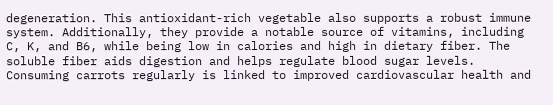degeneration. This antioxidant-rich vegetable also supports a robust immune system. Additionally, they provide a notable source of vitamins, including C, K, and B6, while being low in calories and high in dietary fiber. The soluble fiber aids digestion and helps regulate blood sugar levels. Consuming carrots regularly is linked to improved cardiovascular health and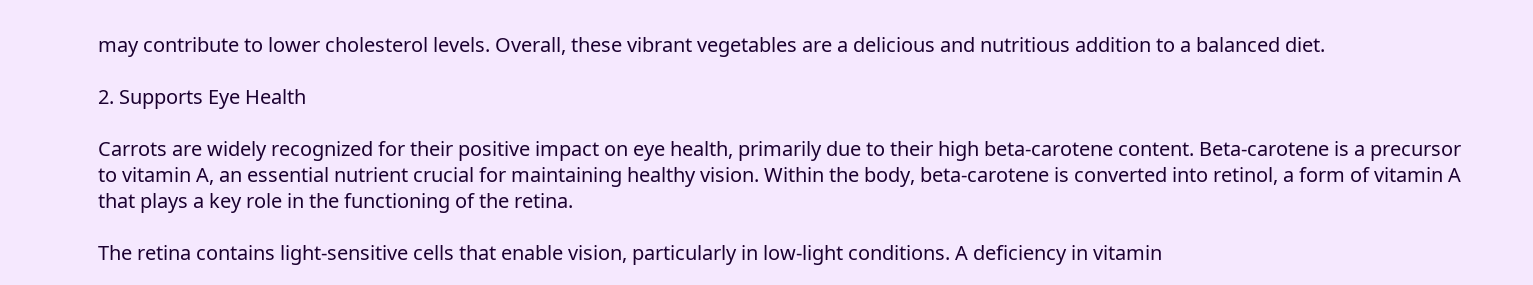may contribute to lower cholesterol levels. Overall, these vibrant vegetables are a delicious and nutritious addition to a balanced diet.

2. Supports Eye Health

Carrots are widely recognized for their positive impact on eye health, primarily due to their high beta-carotene content. Beta-carotene is a precursor to vitamin A, an essential nutrient crucial for maintaining healthy vision. Within the body, beta-carotene is converted into retinol, a form of vitamin A that plays a key role in the functioning of the retina.

The retina contains light-sensitive cells that enable vision, particularly in low-light conditions. A deficiency in vitamin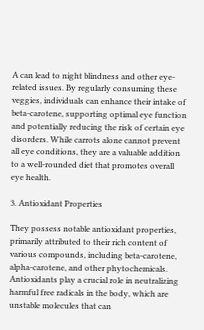A can lead to night blindness and other eye-related issues. By regularly consuming these veggies, individuals can enhance their intake of beta-carotene, supporting optimal eye function and potentially reducing the risk of certain eye disorders. While carrots alone cannot prevent all eye conditions, they are a valuable addition to a well-rounded diet that promotes overall eye health.

3. Antioxidant Properties

They possess notable antioxidant properties, primarily attributed to their rich content of various compounds, including beta-carotene, alpha-carotene, and other phytochemicals. Antioxidants play a crucial role in neutralizing harmful free radicals in the body, which are unstable molecules that can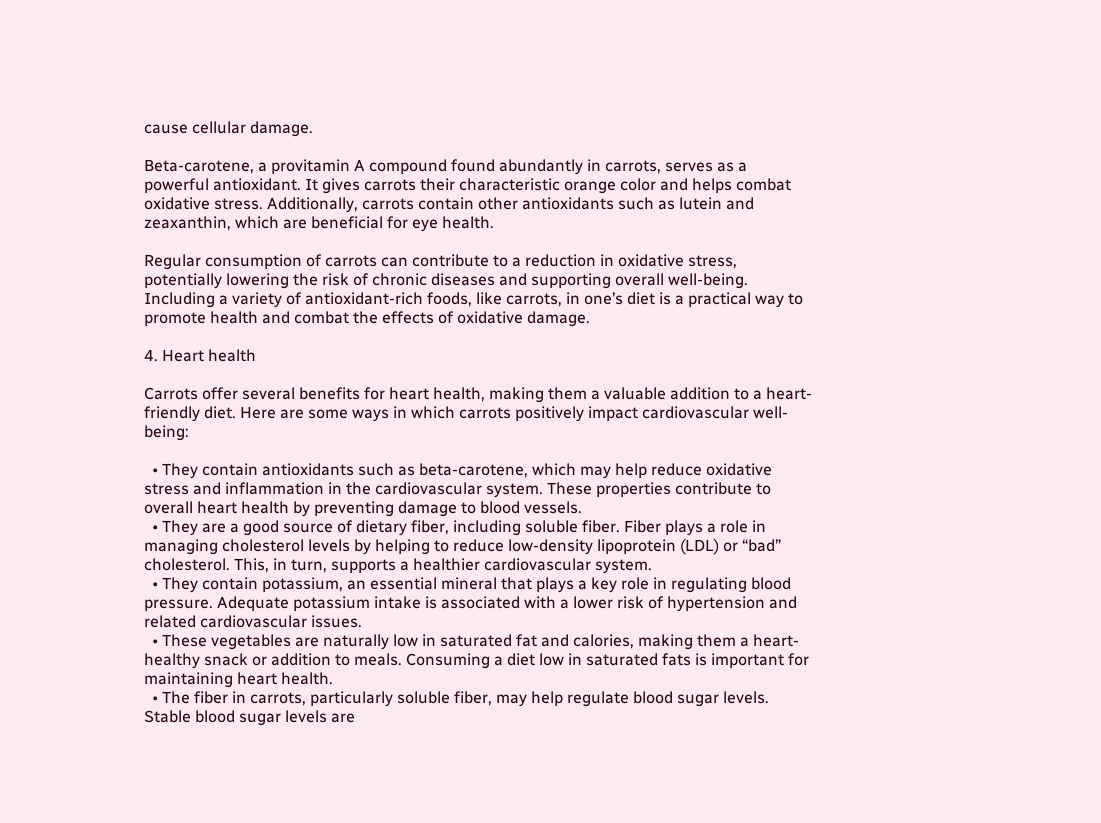cause cellular damage.

Beta-carotene, a provitamin A compound found abundantly in carrots, serves as a powerful antioxidant. It gives carrots their characteristic orange color and helps combat oxidative stress. Additionally, carrots contain other antioxidants such as lutein and zeaxanthin, which are beneficial for eye health.

Regular consumption of carrots can contribute to a reduction in oxidative stress, potentially lowering the risk of chronic diseases and supporting overall well-being. Including a variety of antioxidant-rich foods, like carrots, in one’s diet is a practical way to promote health and combat the effects of oxidative damage.

4. Heart health

Carrots offer several benefits for heart health, making them a valuable addition to a heart-friendly diet. Here are some ways in which carrots positively impact cardiovascular well-being:

  • They contain antioxidants such as beta-carotene, which may help reduce oxidative stress and inflammation in the cardiovascular system. These properties contribute to overall heart health by preventing damage to blood vessels.
  • They are a good source of dietary fiber, including soluble fiber. Fiber plays a role in managing cholesterol levels by helping to reduce low-density lipoprotein (LDL) or “bad” cholesterol. This, in turn, supports a healthier cardiovascular system.
  • They contain potassium, an essential mineral that plays a key role in regulating blood pressure. Adequate potassium intake is associated with a lower risk of hypertension and related cardiovascular issues.
  • These vegetables are naturally low in saturated fat and calories, making them a heart-healthy snack or addition to meals. Consuming a diet low in saturated fats is important for maintaining heart health.
  • The fiber in carrots, particularly soluble fiber, may help regulate blood sugar levels. Stable blood sugar levels are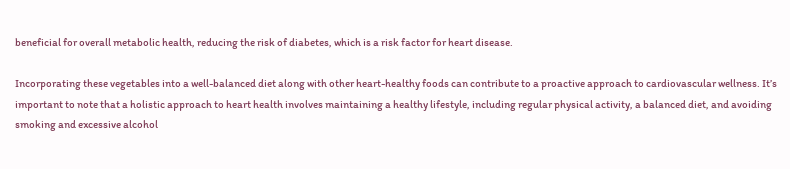beneficial for overall metabolic health, reducing the risk of diabetes, which is a risk factor for heart disease.

Incorporating these vegetables into a well-balanced diet along with other heart-healthy foods can contribute to a proactive approach to cardiovascular wellness. It’s important to note that a holistic approach to heart health involves maintaining a healthy lifestyle, including regular physical activity, a balanced diet, and avoiding smoking and excessive alcohol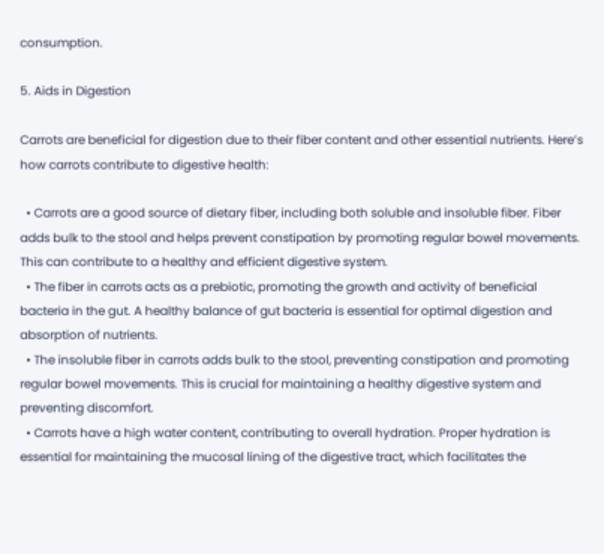consumption.

5. Aids in Digestion

Carrots are beneficial for digestion due to their fiber content and other essential nutrients. Here’s how carrots contribute to digestive health:

  • Carrots are a good source of dietary fiber, including both soluble and insoluble fiber. Fiber adds bulk to the stool and helps prevent constipation by promoting regular bowel movements. This can contribute to a healthy and efficient digestive system.
  • The fiber in carrots acts as a prebiotic, promoting the growth and activity of beneficial bacteria in the gut. A healthy balance of gut bacteria is essential for optimal digestion and absorption of nutrients.
  • The insoluble fiber in carrots adds bulk to the stool, preventing constipation and promoting regular bowel movements. This is crucial for maintaining a healthy digestive system and preventing discomfort.
  • Carrots have a high water content, contributing to overall hydration. Proper hydration is essential for maintaining the mucosal lining of the digestive tract, which facilitates the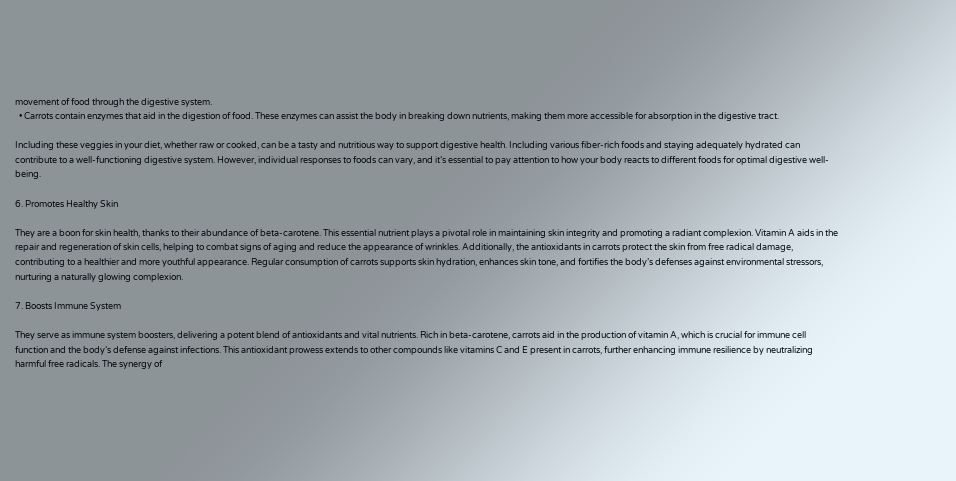movement of food through the digestive system.
  • Carrots contain enzymes that aid in the digestion of food. These enzymes can assist the body in breaking down nutrients, making them more accessible for absorption in the digestive tract.

Including these veggies in your diet, whether raw or cooked, can be a tasty and nutritious way to support digestive health. Including various fiber-rich foods and staying adequately hydrated can contribute to a well-functioning digestive system. However, individual responses to foods can vary, and it’s essential to pay attention to how your body reacts to different foods for optimal digestive well-being.

6. Promotes Healthy Skin

They are a boon for skin health, thanks to their abundance of beta-carotene. This essential nutrient plays a pivotal role in maintaining skin integrity and promoting a radiant complexion. Vitamin A aids in the repair and regeneration of skin cells, helping to combat signs of aging and reduce the appearance of wrinkles. Additionally, the antioxidants in carrots protect the skin from free radical damage, contributing to a healthier and more youthful appearance. Regular consumption of carrots supports skin hydration, enhances skin tone, and fortifies the body’s defenses against environmental stressors, nurturing a naturally glowing complexion.

7. Boosts Immune System

They serve as immune system boosters, delivering a potent blend of antioxidants and vital nutrients. Rich in beta-carotene, carrots aid in the production of vitamin A, which is crucial for immune cell function and the body’s defense against infections. This antioxidant prowess extends to other compounds like vitamins C and E present in carrots, further enhancing immune resilience by neutralizing harmful free radicals. The synergy of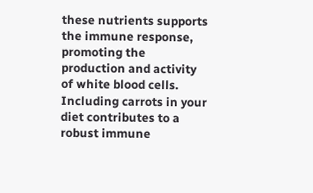these nutrients supports the immune response, promoting the production and activity of white blood cells. Including carrots in your diet contributes to a robust immune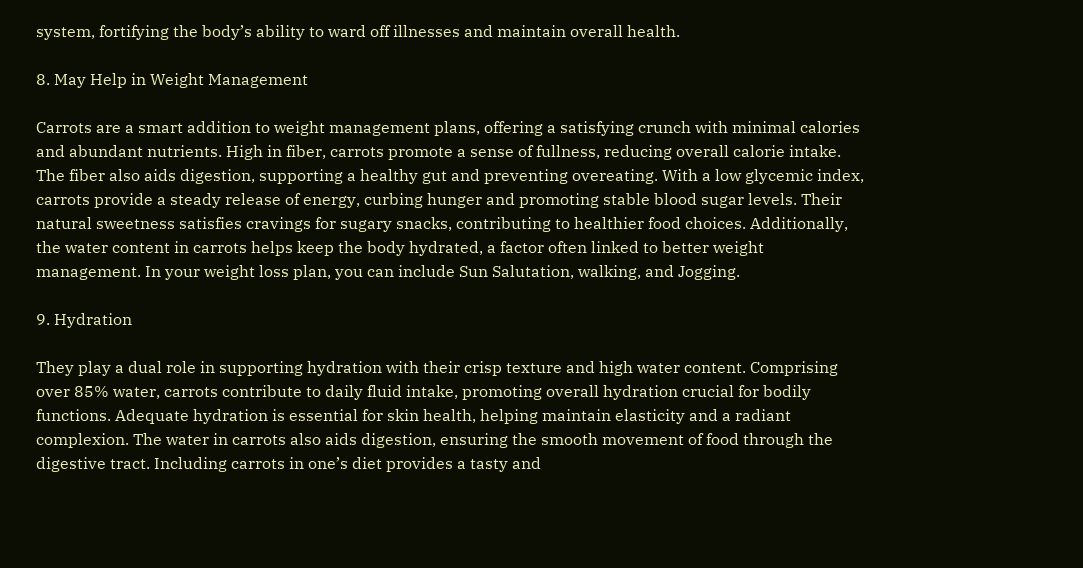system, fortifying the body’s ability to ward off illnesses and maintain overall health.

8. May Help in Weight Management

Carrots are a smart addition to weight management plans, offering a satisfying crunch with minimal calories and abundant nutrients. High in fiber, carrots promote a sense of fullness, reducing overall calorie intake. The fiber also aids digestion, supporting a healthy gut and preventing overeating. With a low glycemic index, carrots provide a steady release of energy, curbing hunger and promoting stable blood sugar levels. Their natural sweetness satisfies cravings for sugary snacks, contributing to healthier food choices. Additionally, the water content in carrots helps keep the body hydrated, a factor often linked to better weight management. In your weight loss plan, you can include Sun Salutation, walking, and Jogging.

9. Hydration

They play a dual role in supporting hydration with their crisp texture and high water content. Comprising over 85% water, carrots contribute to daily fluid intake, promoting overall hydration crucial for bodily functions. Adequate hydration is essential for skin health, helping maintain elasticity and a radiant complexion. The water in carrots also aids digestion, ensuring the smooth movement of food through the digestive tract. Including carrots in one’s diet provides a tasty and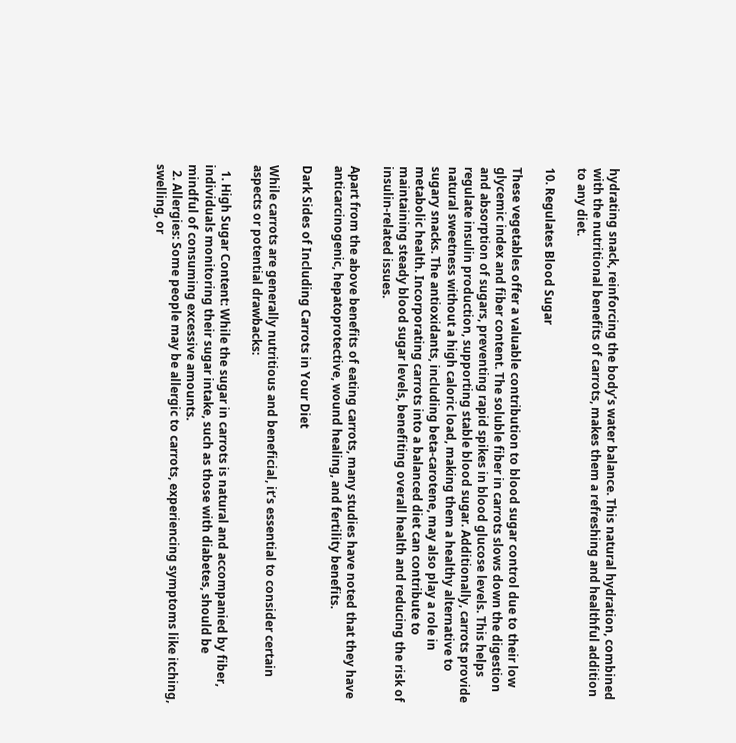hydrating snack, reinforcing the body’s water balance. This natural hydration, combined with the nutritional benefits of carrots, makes them a refreshing and healthful addition to any diet.

10. Regulates Blood Sugar

These vegetables offer a valuable contribution to blood sugar control due to their low glycemic index and fiber content. The soluble fiber in carrots slows down the digestion and absorption of sugars, preventing rapid spikes in blood glucose levels. This helps regulate insulin production, supporting stable blood sugar. Additionally, carrots provide natural sweetness without a high caloric load, making them a healthy alternative to sugary snacks. The antioxidants, including beta-carotene, may also play a role in metabolic health. Incorporating carrots into a balanced diet can contribute to maintaining steady blood sugar levels, benefiting overall health and reducing the risk of insulin-related issues.

Apart from the above benefits of eating carrots, many studies have noted that they have anticarcinogenic, hepatoprotective, wound healing, and fertility benefits.

Dark Sides of Including Carrots in Your Diet

While carrots are generally nutritious and beneficial, it’s essential to consider certain aspects or potential drawbacks:

  1. High Sugar Content: While the sugar in carrots is natural and accompanied by fiber, individuals monitoring their sugar intake, such as those with diabetes, should be mindful of consuming excessive amounts.
  2. Allergies: Some people may be allergic to carrots, experiencing symptoms like itching, swelling, or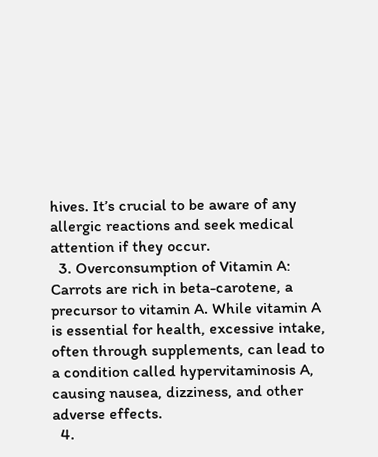hives. It’s crucial to be aware of any allergic reactions and seek medical attention if they occur.
  3. Overconsumption of Vitamin A: Carrots are rich in beta-carotene, a precursor to vitamin A. While vitamin A is essential for health, excessive intake, often through supplements, can lead to a condition called hypervitaminosis A, causing nausea, dizziness, and other adverse effects.
  4.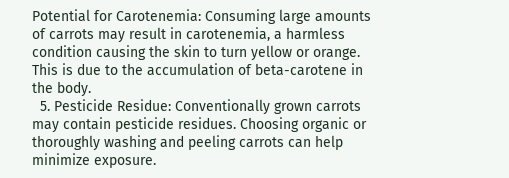Potential for Carotenemia: Consuming large amounts of carrots may result in carotenemia, a harmless condition causing the skin to turn yellow or orange. This is due to the accumulation of beta-carotene in the body.
  5. Pesticide Residue: Conventionally grown carrots may contain pesticide residues. Choosing organic or thoroughly washing and peeling carrots can help minimize exposure.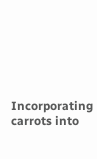Incorporating carrots into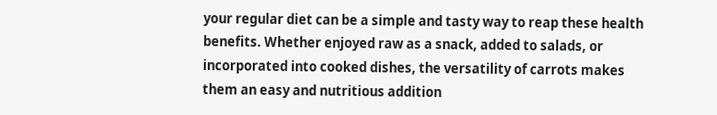your regular diet can be a simple and tasty way to reap these health benefits. Whether enjoyed raw as a snack, added to salads, or incorporated into cooked dishes, the versatility of carrots makes them an easy and nutritious addition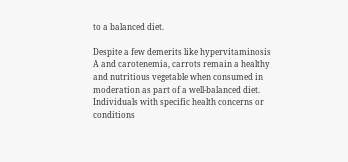to a balanced diet.

Despite a few demerits like hypervitaminosis A and carotenemia, carrots remain a healthy and nutritious vegetable when consumed in moderation as part of a well-balanced diet. Individuals with specific health concerns or conditions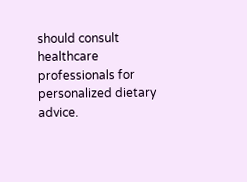should consult healthcare professionals for personalized dietary advice.